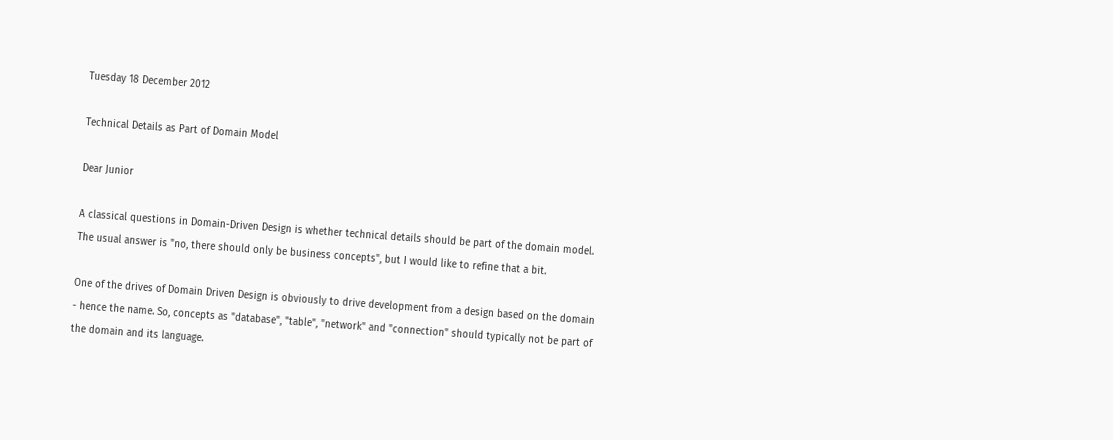Tuesday 18 December 2012

Technical Details as Part of Domain Model

Dear Junior

A classical questions in Domain-Driven Design is whether technical details should be part of the domain model. The usual answer is "no, there should only be business concepts", but I would like to refine that a bit.

One of the drives of Domain Driven Design is obviously to drive development from a design based on the domain - hence the name. So, concepts as "database", "table", "network" and "connection" should typically not be part of the domain and its language.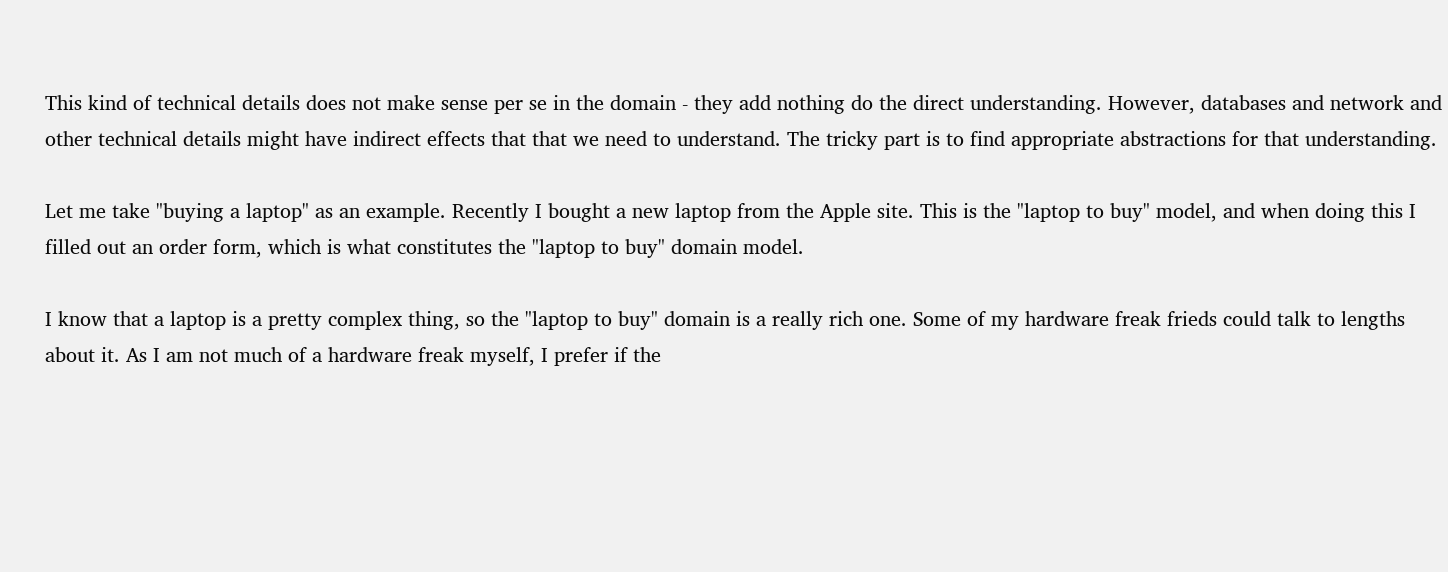This kind of technical details does not make sense per se in the domain - they add nothing do the direct understanding. However, databases and network and other technical details might have indirect effects that that we need to understand. The tricky part is to find appropriate abstractions for that understanding.

Let me take "buying a laptop" as an example. Recently I bought a new laptop from the Apple site. This is the "laptop to buy" model, and when doing this I filled out an order form, which is what constitutes the "laptop to buy" domain model.

I know that a laptop is a pretty complex thing, so the "laptop to buy" domain is a really rich one. Some of my hardware freak frieds could talk to lengths about it. As I am not much of a hardware freak myself, I prefer if the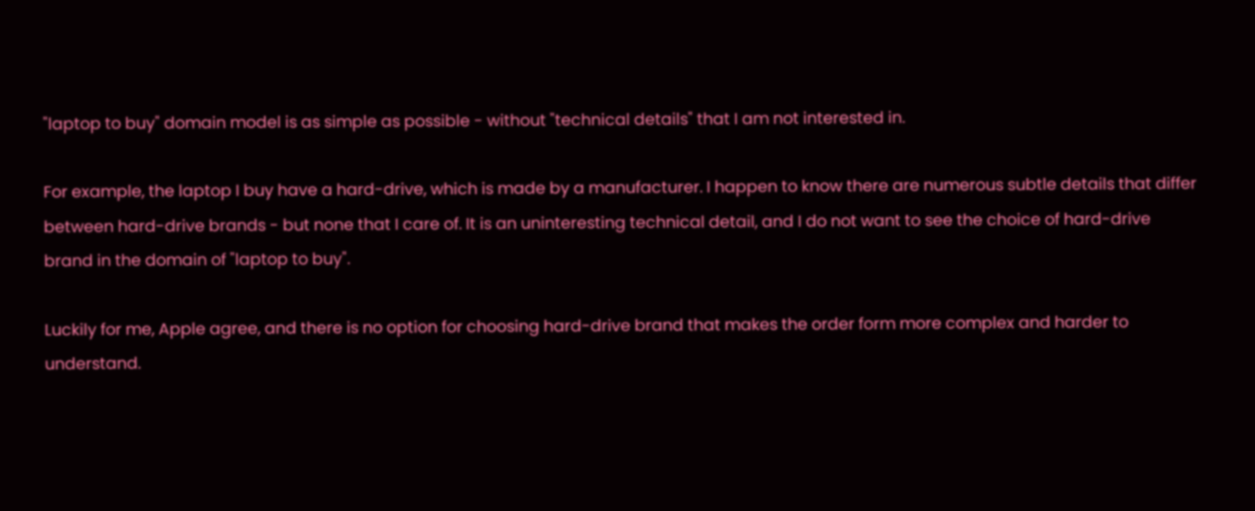"laptop to buy" domain model is as simple as possible - without "technical details" that I am not interested in.

For example, the laptop I buy have a hard-drive, which is made by a manufacturer. I happen to know there are numerous subtle details that differ between hard-drive brands - but none that I care of. It is an uninteresting technical detail, and I do not want to see the choice of hard-drive brand in the domain of "laptop to buy".

Luckily for me, Apple agree, and there is no option for choosing hard-drive brand that makes the order form more complex and harder to understand.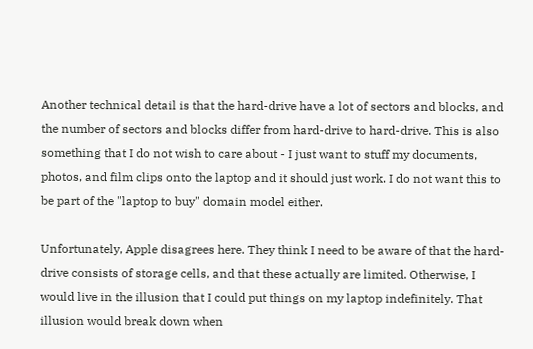Another technical detail is that the hard-drive have a lot of sectors and blocks, and the number of sectors and blocks differ from hard-drive to hard-drive. This is also something that I do not wish to care about - I just want to stuff my documents, photos, and film clips onto the laptop and it should just work. I do not want this to be part of the "laptop to buy" domain model either.

Unfortunately, Apple disagrees here. They think I need to be aware of that the hard-drive consists of storage cells, and that these actually are limited. Otherwise, I would live in the illusion that I could put things on my laptop indefinitely. That illusion would break down when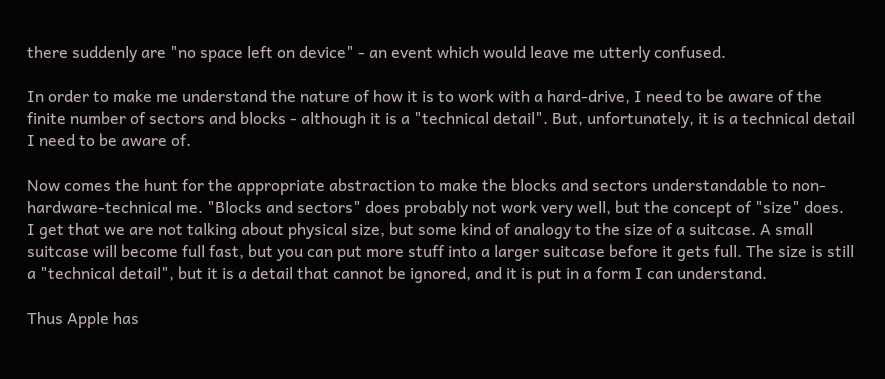there suddenly are "no space left on device" - an event which would leave me utterly confused.

In order to make me understand the nature of how it is to work with a hard-drive, I need to be aware of the finite number of sectors and blocks - although it is a "technical detail". But, unfortunately, it is a technical detail I need to be aware of.

Now comes the hunt for the appropriate abstraction to make the blocks and sectors understandable to non-hardware-technical me. "Blocks and sectors" does probably not work very well, but the concept of "size" does. I get that we are not talking about physical size, but some kind of analogy to the size of a suitcase. A small suitcase will become full fast, but you can put more stuff into a larger suitcase before it gets full. The size is still a "technical detail", but it is a detail that cannot be ignored, and it is put in a form I can understand.

Thus Apple has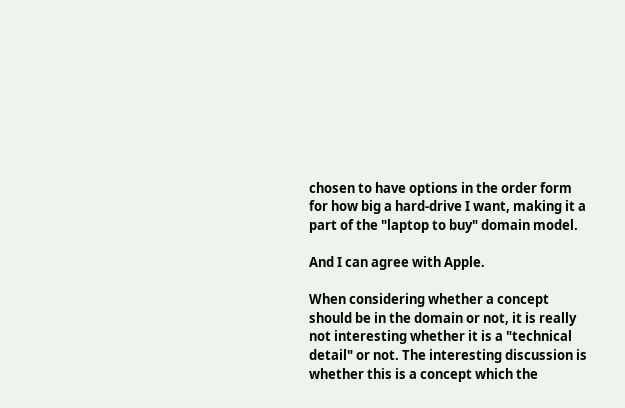chosen to have options in the order form for how big a hard-drive I want, making it a part of the "laptop to buy" domain model.

And I can agree with Apple.

When considering whether a concept should be in the domain or not, it is really not interesting whether it is a "technical detail" or not. The interesting discussion is whether this is a concept which the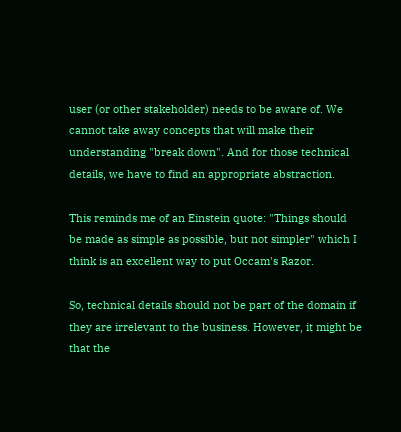user (or other stakeholder) needs to be aware of. We cannot take away concepts that will make their understanding "break down". And for those technical details, we have to find an appropriate abstraction.

This reminds me of an Einstein quote: "Things should be made as simple as possible, but not simpler" which I think is an excellent way to put Occam's Razor.

So, technical details should not be part of the domain if they are irrelevant to the business. However, it might be that the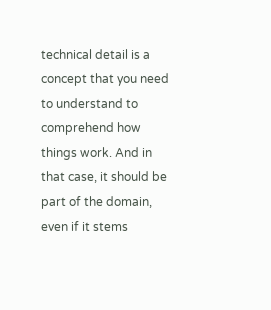technical detail is a concept that you need to understand to comprehend how things work. And in that case, it should be part of the domain, even if it stems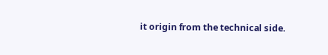it origin from the technical side.